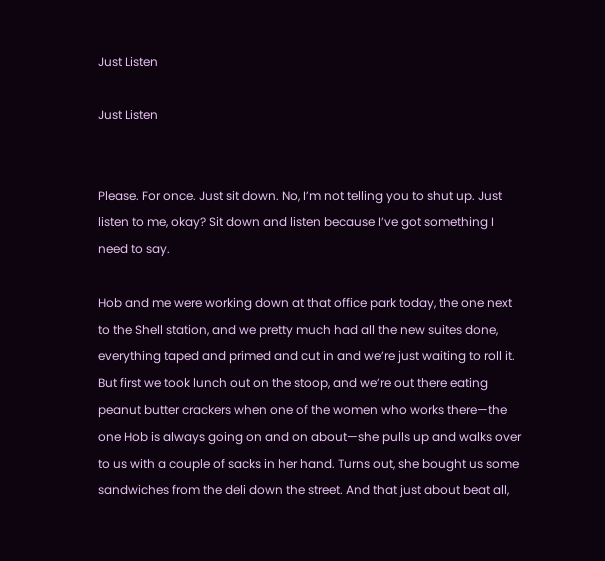Just Listen

Just Listen


Please. For once. Just sit down. No, I’m not telling you to shut up. Just listen to me, okay? Sit down and listen because I’ve got something I need to say.

Hob and me were working down at that office park today, the one next to the Shell station, and we pretty much had all the new suites done, everything taped and primed and cut in and we’re just waiting to roll it. But first we took lunch out on the stoop, and we’re out there eating peanut butter crackers when one of the women who works there—the one Hob is always going on and on about—she pulls up and walks over to us with a couple of sacks in her hand. Turns out, she bought us some sandwiches from the deli down the street. And that just about beat all,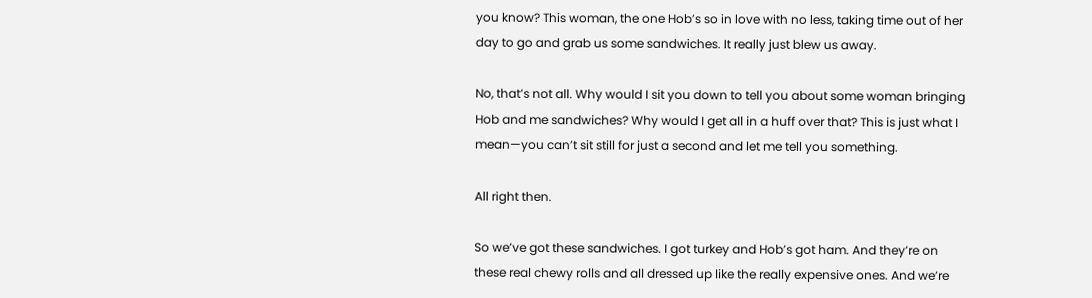you know? This woman, the one Hob’s so in love with no less, taking time out of her day to go and grab us some sandwiches. It really just blew us away.

No, that’s not all. Why would I sit you down to tell you about some woman bringing Hob and me sandwiches? Why would I get all in a huff over that? This is just what I mean—you can’t sit still for just a second and let me tell you something.

All right then.

So we’ve got these sandwiches. I got turkey and Hob’s got ham. And they’re on these real chewy rolls and all dressed up like the really expensive ones. And we’re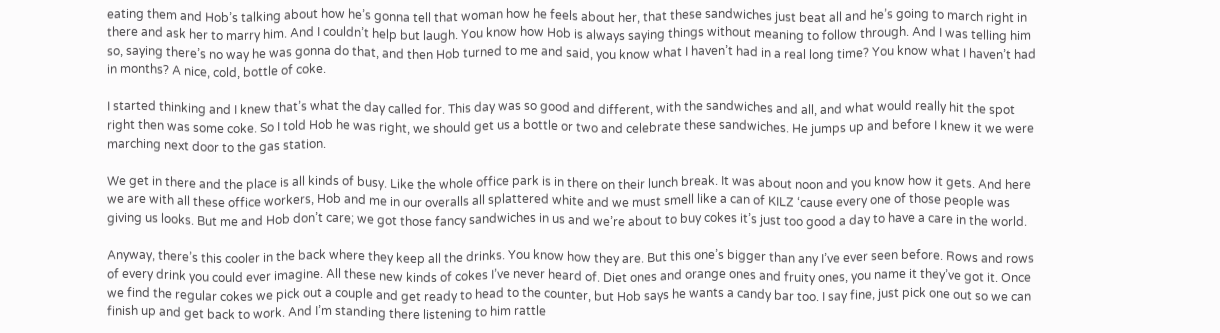eating them and Hob’s talking about how he’s gonna tell that woman how he feels about her, that these sandwiches just beat all and he’s going to march right in there and ask her to marry him. And I couldn’t help but laugh. You know how Hob is always saying things without meaning to follow through. And I was telling him so, saying there’s no way he was gonna do that, and then Hob turned to me and said, you know what I haven’t had in a real long time? You know what I haven’t had in months? A nice, cold, bottle of coke.

I started thinking and I knew that’s what the day called for. This day was so good and different, with the sandwiches and all, and what would really hit the spot right then was some coke. So I told Hob he was right, we should get us a bottle or two and celebrate these sandwiches. He jumps up and before I knew it we were marching next door to the gas station.

We get in there and the place is all kinds of busy. Like the whole office park is in there on their lunch break. It was about noon and you know how it gets. And here we are with all these office workers, Hob and me in our overalls all splattered white and we must smell like a can of KILZ ‘cause every one of those people was giving us looks. But me and Hob don’t care; we got those fancy sandwiches in us and we’re about to buy cokes it’s just too good a day to have a care in the world.

Anyway, there’s this cooler in the back where they keep all the drinks. You know how they are. But this one’s bigger than any I’ve ever seen before. Rows and rows of every drink you could ever imagine. All these new kinds of cokes I’ve never heard of. Diet ones and orange ones and fruity ones, you name it they’ve got it. Once we find the regular cokes we pick out a couple and get ready to head to the counter, but Hob says he wants a candy bar too. I say fine, just pick one out so we can finish up and get back to work. And I’m standing there listening to him rattle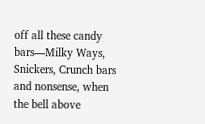off all these candy bars—Milky Ways, Snickers, Crunch bars and nonsense, when the bell above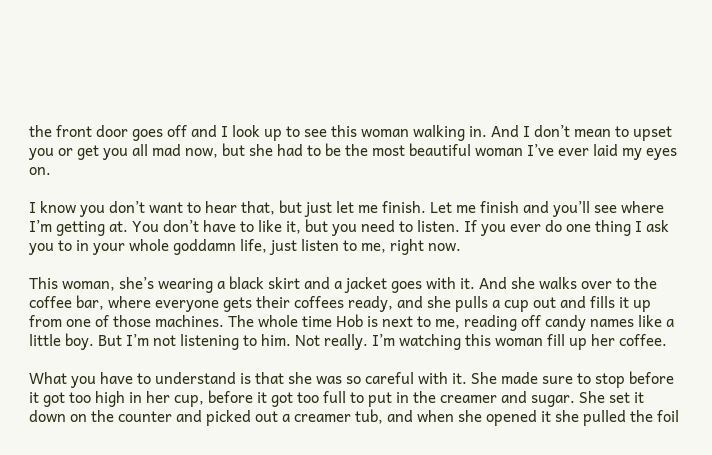the front door goes off and I look up to see this woman walking in. And I don’t mean to upset you or get you all mad now, but she had to be the most beautiful woman I’ve ever laid my eyes on.

I know you don’t want to hear that, but just let me finish. Let me finish and you’ll see where I’m getting at. You don’t have to like it, but you need to listen. If you ever do one thing I ask you to in your whole goddamn life, just listen to me, right now.

This woman, she’s wearing a black skirt and a jacket goes with it. And she walks over to the coffee bar, where everyone gets their coffees ready, and she pulls a cup out and fills it up from one of those machines. The whole time Hob is next to me, reading off candy names like a little boy. But I’m not listening to him. Not really. I’m watching this woman fill up her coffee.

What you have to understand is that she was so careful with it. She made sure to stop before it got too high in her cup, before it got too full to put in the creamer and sugar. She set it down on the counter and picked out a creamer tub, and when she opened it she pulled the foil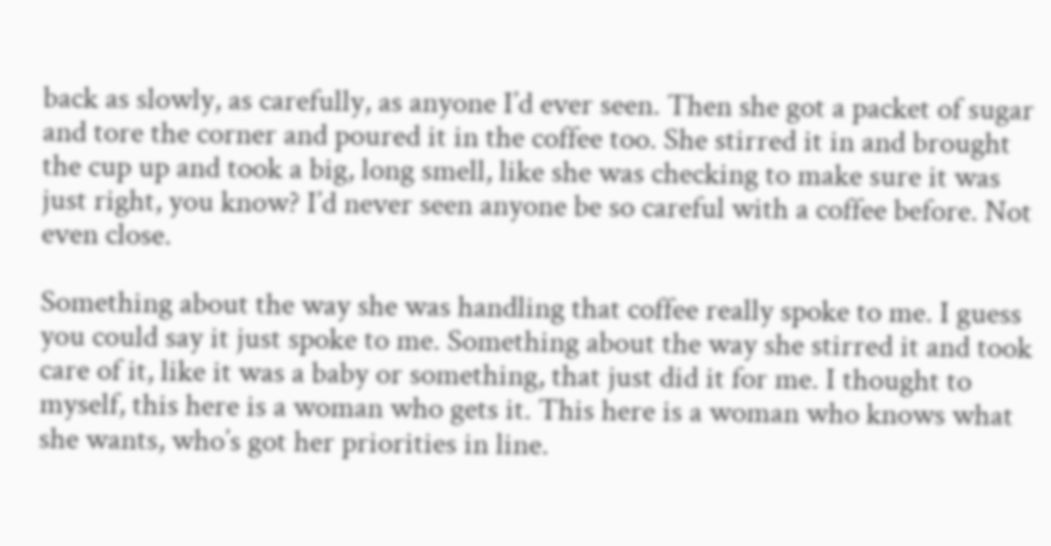back as slowly, as carefully, as anyone I’d ever seen. Then she got a packet of sugar and tore the corner and poured it in the coffee too. She stirred it in and brought the cup up and took a big, long smell, like she was checking to make sure it was just right, you know? I’d never seen anyone be so careful with a coffee before. Not even close.

Something about the way she was handling that coffee really spoke to me. I guess you could say it just spoke to me. Something about the way she stirred it and took care of it, like it was a baby or something, that just did it for me. I thought to myself, this here is a woman who gets it. This here is a woman who knows what she wants, who’s got her priorities in line.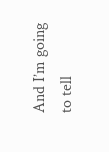And I’m going to tell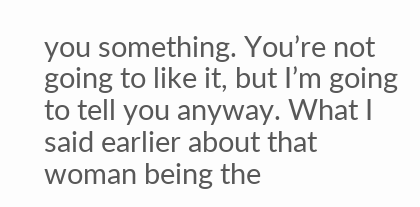you something. You’re not going to like it, but I’m going to tell you anyway. What I said earlier about that woman being the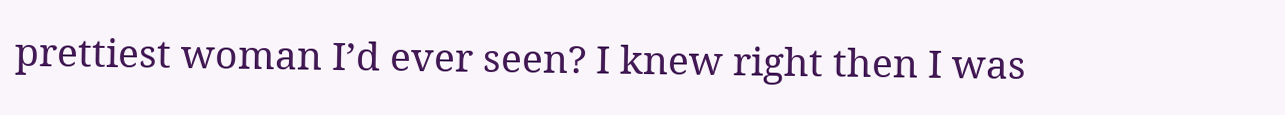prettiest woman I’d ever seen? I knew right then I was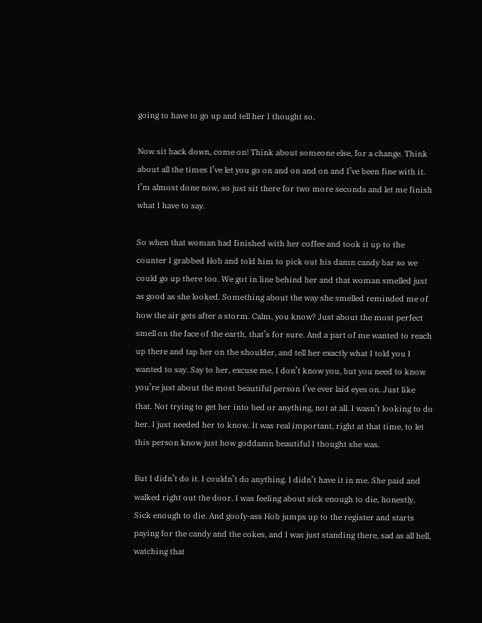going to have to go up and tell her I thought so.

Now sit back down, come on! Think about someone else, for a change. Think about all the times I’ve let you go on and on and on and I’ve been fine with it. I’m almost done now, so just sit there for two more seconds and let me finish what I have to say.

So when that woman had finished with her coffee and took it up to the counter I grabbed Hob and told him to pick out his damn candy bar so we could go up there too. We got in line behind her and that woman smelled just as good as she looked. Something about the way she smelled reminded me of how the air gets after a storm. Calm, you know? Just about the most perfect smell on the face of the earth, that’s for sure. And a part of me wanted to reach up there and tap her on the shoulder, and tell her exactly what I told you I wanted to say. Say to her, excuse me, I don’t know you, but you need to know you’re just about the most beautiful person I’ve ever laid eyes on. Just like that. Not trying to get her into bed or anything, not at all. I wasn’t looking to do her. I just needed her to know. It was real important, right at that time, to let this person know just how goddamn beautiful I thought she was.

But I didn’t do it. I couldn’t do anything. I didn’t have it in me. She paid and walked right out the door. I was feeling about sick enough to die, honestly. Sick enough to die. And goofy-ass Hob jumps up to the register and starts paying for the candy and the cokes, and I was just standing there, sad as all hell, watching that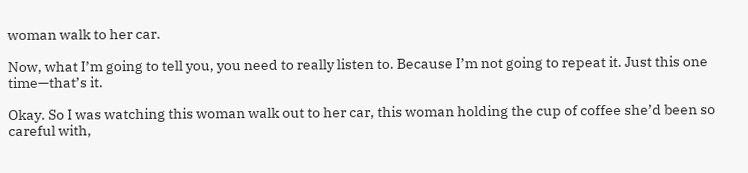woman walk to her car.

Now, what I’m going to tell you, you need to really listen to. Because I’m not going to repeat it. Just this one time—that’s it.

Okay. So I was watching this woman walk out to her car, this woman holding the cup of coffee she’d been so careful with,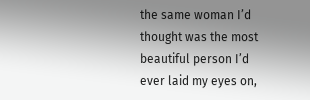the same woman I’d thought was the most beautiful person I’d ever laid my eyes on,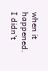when it happened. I didn’t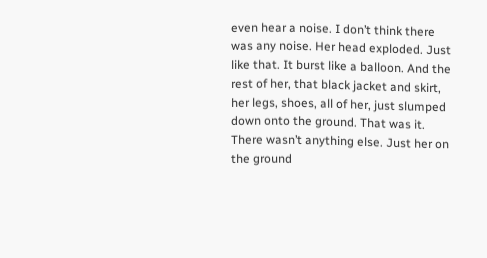even hear a noise. I don’t think there was any noise. Her head exploded. Just like that. It burst like a balloon. And the rest of her, that black jacket and skirt, her legs, shoes, all of her, just slumped down onto the ground. That was it. There wasn’t anything else. Just her on the ground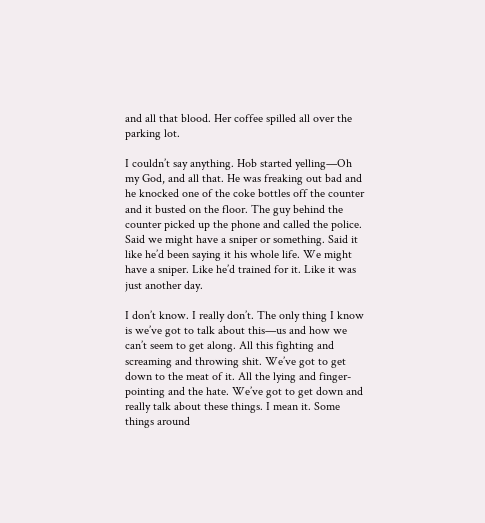and all that blood. Her coffee spilled all over the parking lot.

I couldn’t say anything. Hob started yelling—Oh my God, and all that. He was freaking out bad and he knocked one of the coke bottles off the counter and it busted on the floor. The guy behind the counter picked up the phone and called the police. Said we might have a sniper or something. Said it like he’d been saying it his whole life. We might have a sniper. Like he’d trained for it. Like it was just another day.

I don’t know. I really don’t. The only thing I know is we’ve got to talk about this—us and how we can’t seem to get along. All this fighting and screaming and throwing shit. We’ve got to get down to the meat of it. All the lying and finger-pointing and the hate. We’ve got to get down and really talk about these things. I mean it. Some things around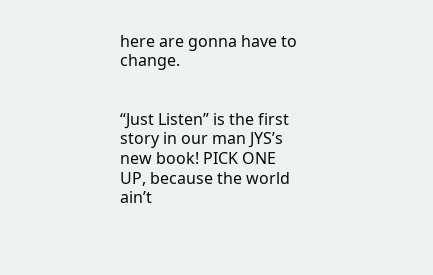here are gonna have to change.


“Just Listen” is the first story in our man JYS’s new book! PICK ONE UP, because the world ain’t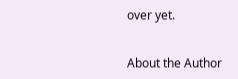over yet.


About the Author